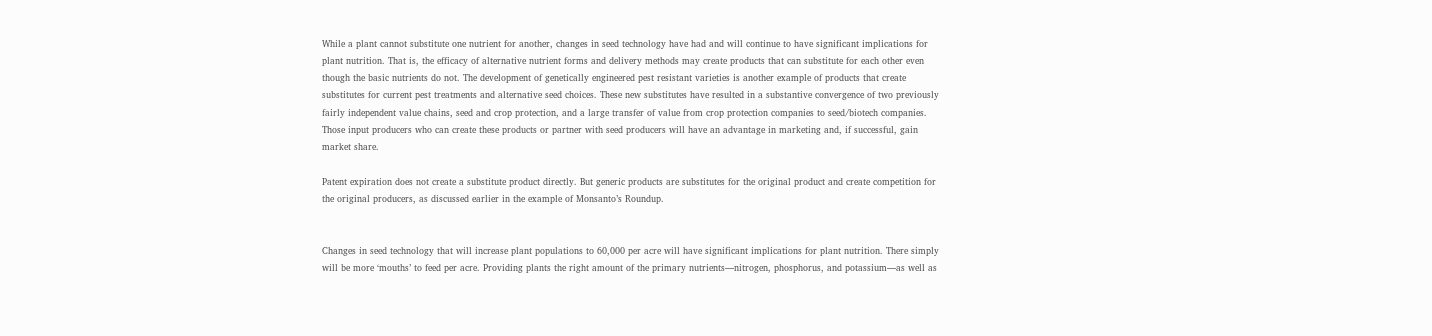While a plant cannot substitute one nutrient for another, changes in seed technology have had and will continue to have significant implications for plant nutrition. That is, the efficacy of alternative nutrient forms and delivery methods may create products that can substitute for each other even though the basic nutrients do not. The development of genetically engineered pest resistant varieties is another example of products that create substitutes for current pest treatments and alternative seed choices. These new substitutes have resulted in a substantive convergence of two previously fairly independent value chains, seed and crop protection, and a large transfer of value from crop protection companies to seed/biotech companies. Those input producers who can create these products or partner with seed producers will have an advantage in marketing and, if successful, gain market share.

Patent expiration does not create a substitute product directly. But generic products are substitutes for the original product and create competition for the original producers, as discussed earlier in the example of Monsanto’s Roundup.


Changes in seed technology that will increase plant populations to 60,000 per acre will have significant implications for plant nutrition. There simply will be more ‘mouths’ to feed per acre. Providing plants the right amount of the primary nutrients—nitrogen, phosphorus, and potassium—as well as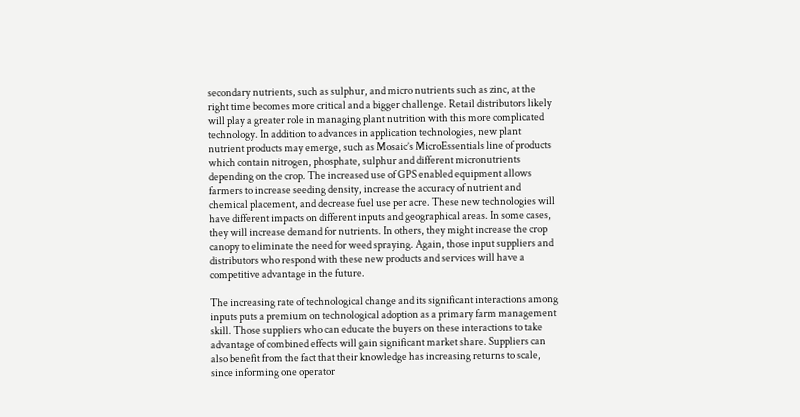secondary nutrients, such as sulphur, and micro nutrients such as zinc, at the right time becomes more critical and a bigger challenge. Retail distributors likely will play a greater role in managing plant nutrition with this more complicated technology. In addition to advances in application technologies, new plant nutrient products may emerge, such as Mosaic’s MicroEssentials line of products which contain nitrogen, phosphate, sulphur and different micronutrients depending on the crop. The increased use of GPS enabled equipment allows farmers to increase seeding density, increase the accuracy of nutrient and chemical placement, and decrease fuel use per acre. These new technologies will have different impacts on different inputs and geographical areas. In some cases, they will increase demand for nutrients. In others, they might increase the crop canopy to eliminate the need for weed spraying. Again, those input suppliers and distributors who respond with these new products and services will have a competitive advantage in the future.

The increasing rate of technological change and its significant interactions among inputs puts a premium on technological adoption as a primary farm management skill. Those suppliers who can educate the buyers on these interactions to take advantage of combined effects will gain significant market share. Suppliers can also benefit from the fact that their knowledge has increasing returns to scale, since informing one operator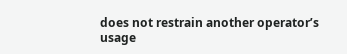does not restrain another operator’s usage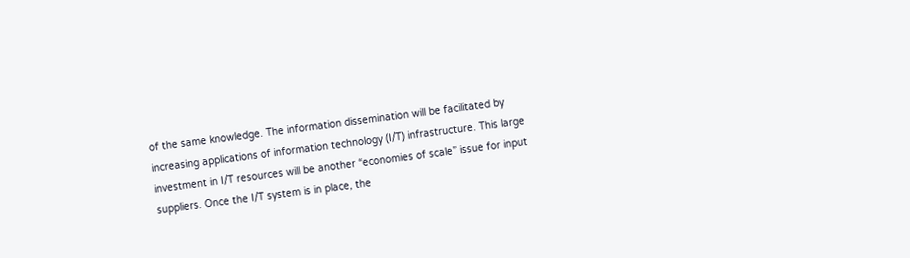of the same knowledge. The information dissemination will be facilitated by increasing applications of information technology (I/T) infrastructure. This large investment in I/T resources will be another “economies of scale” issue for input suppliers. Once the I/T system is in place, the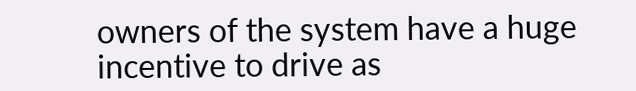owners of the system have a huge incentive to drive as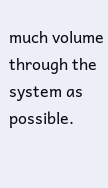much volume through the system as possible.